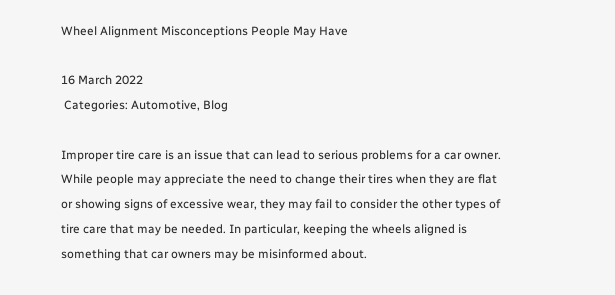Wheel Alignment Misconceptions People May Have

16 March 2022
 Categories: Automotive, Blog

Improper tire care is an issue that can lead to serious problems for a car owner. While people may appreciate the need to change their tires when they are flat or showing signs of excessive wear, they may fail to consider the other types of tire care that may be needed. In particular, keeping the wheels aligned is something that car owners may be misinformed about.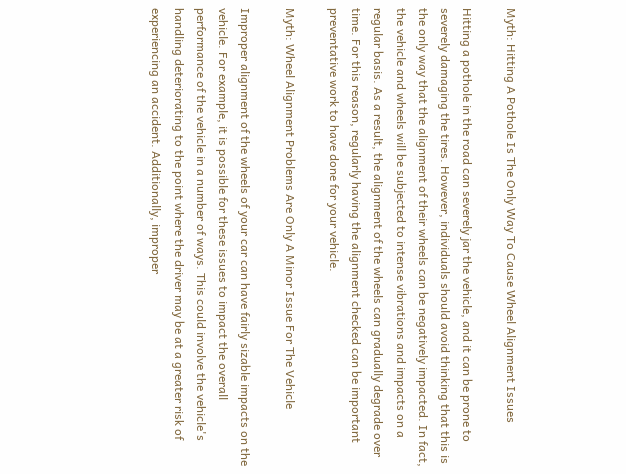Myth: Hitting A Pothole Is The Only Way To Cause Wheel Alignment Issues

Hitting a pothole in the road can severely jar the vehicle, and it can be prone to severely damaging the tires. However, individuals should avoid thinking that this is the only way that the alignment of their wheels can be negatively impacted. In fact, the vehicle and wheels will be subjected to intense vibrations and impacts on a regular basis. As a result, the alignment of the wheels can gradually degrade over time. For this reason, regularly having the alignment checked can be important preventative work to have done for your vehicle.

Myth: Wheel Alignment Problems Are Only A Minor Issue For The Vehicle

Improper alignment of the wheels of your car can have fairly sizable impacts on the vehicle. For example, it is possible for these issues to impact the overall performance of the vehicle in a number of ways. This could involve the vehicle's handling deteriorating to the point where the driver may be at a greater risk of experiencing an accident. Additionally, improper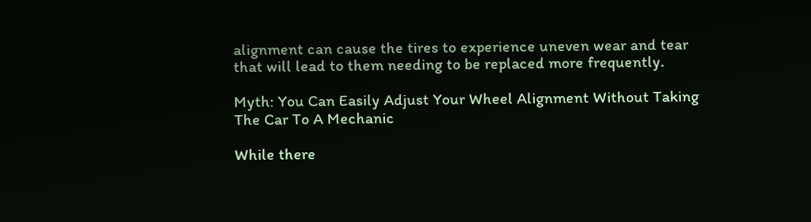alignment can cause the tires to experience uneven wear and tear that will lead to them needing to be replaced more frequently.

Myth: You Can Easily Adjust Your Wheel Alignment Without Taking The Car To A Mechanic

While there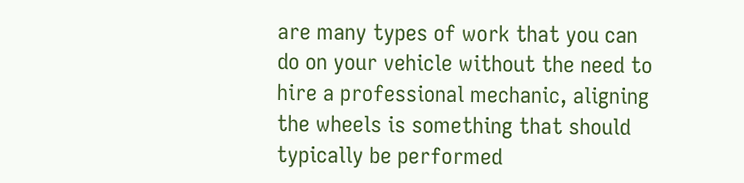are many types of work that you can do on your vehicle without the need to hire a professional mechanic, aligning the wheels is something that should typically be performed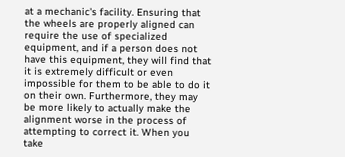at a mechanic's facility. Ensuring that the wheels are properly aligned can require the use of specialized equipment, and if a person does not have this equipment, they will find that it is extremely difficult or even impossible for them to be able to do it on their own. Furthermore, they may be more likely to actually make the alignment worse in the process of attempting to correct it. When you take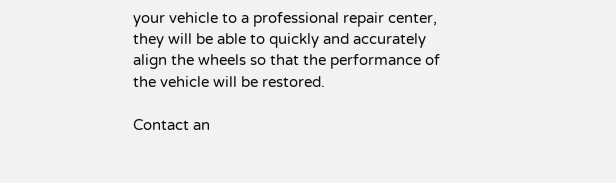your vehicle to a professional repair center, they will be able to quickly and accurately align the wheels so that the performance of the vehicle will be restored.

Contact an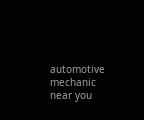automotive mechanic near you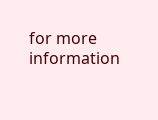for more information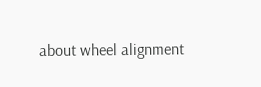about wheel alignment